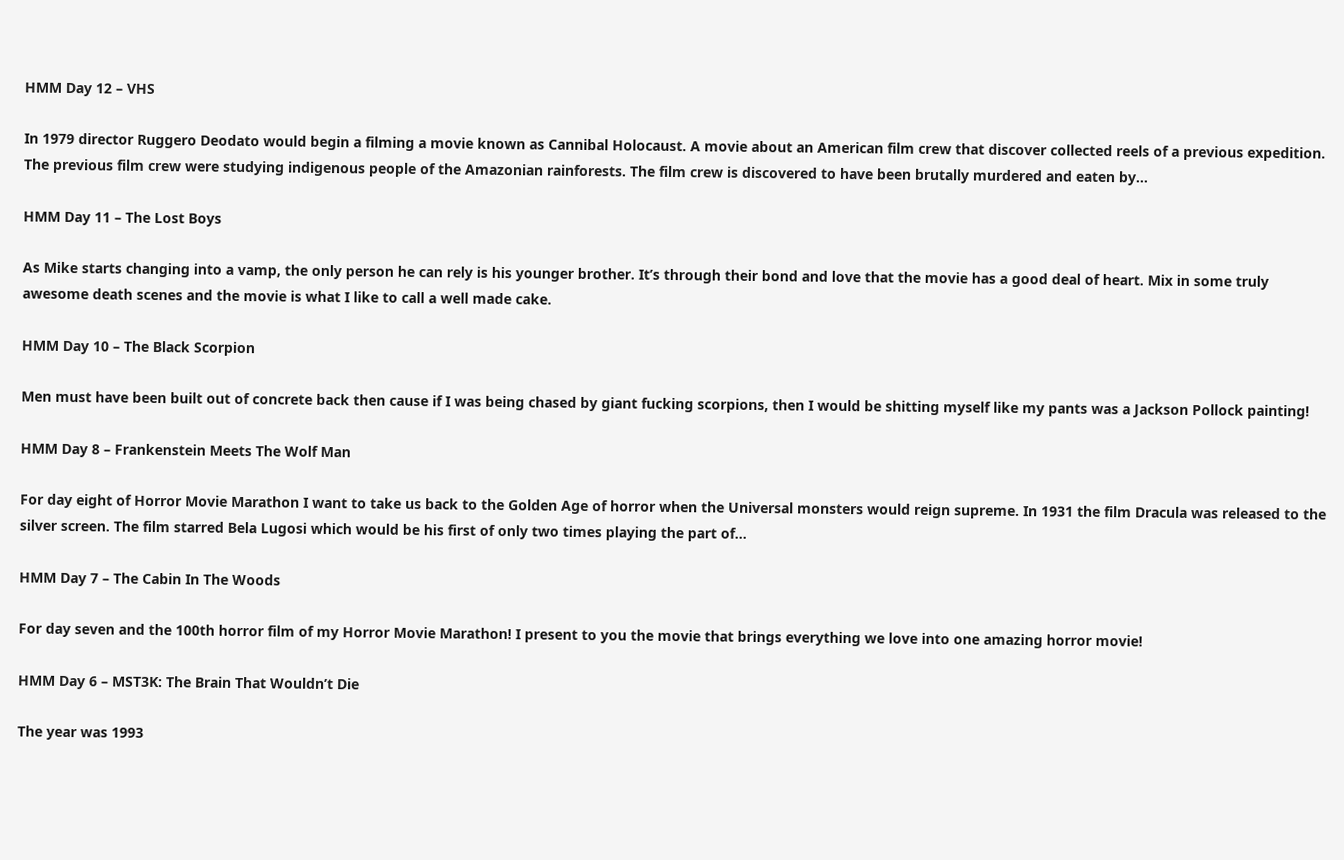HMM Day 12 – VHS

In 1979 director Ruggero Deodato would begin a filming a movie known as Cannibal Holocaust. A movie about an American film crew that discover collected reels of a previous expedition. The previous film crew were studying indigenous people of the Amazonian rainforests. The film crew is discovered to have been brutally murdered and eaten by…

HMM Day 11 – The Lost Boys

As Mike starts changing into a vamp, the only person he can rely is his younger brother. It’s through their bond and love that the movie has a good deal of heart. Mix in some truly awesome death scenes and the movie is what I like to call a well made cake.

HMM Day 10 – The Black Scorpion

Men must have been built out of concrete back then cause if I was being chased by giant fucking scorpions, then I would be shitting myself like my pants was a Jackson Pollock painting!

HMM Day 8 – Frankenstein Meets The Wolf Man

For day eight of Horror Movie Marathon I want to take us back to the Golden Age of horror when the Universal monsters would reign supreme. In 1931 the film Dracula was released to the silver screen. The film starred Bela Lugosi which would be his first of only two times playing the part of…

HMM Day 7 – The Cabin In The Woods

For day seven and the 100th horror film of my Horror Movie Marathon! I present to you the movie that brings everything we love into one amazing horror movie!

HMM Day 6 – MST3K: The Brain That Wouldn’t Die

The year was 1993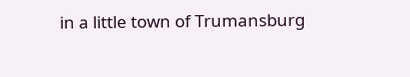in a little town of Trumansburg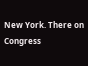New York. There on Congress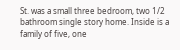St. was a small three bedroom, two 1/2 bathroom single story home. Inside is a family of five, one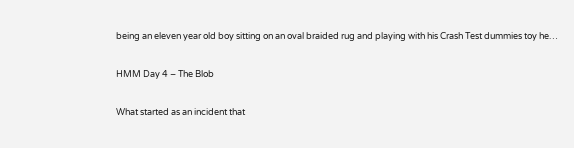being an eleven year old boy sitting on an oval braided rug and playing with his Crash Test dummies toy he…

HMM Day 4 – The Blob

What started as an incident that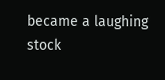became a laughing stock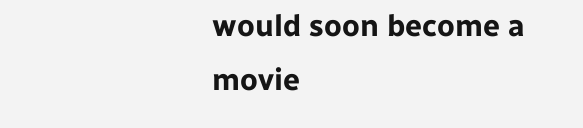would soon become a movie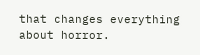that changes everything about horror.